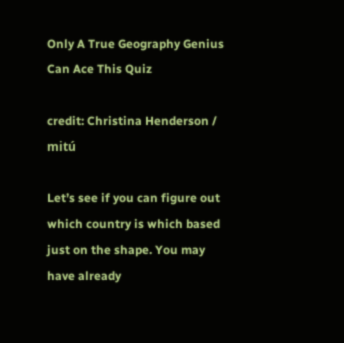Only A True Geography Genius Can Ace This Quiz

credit: Christina Henderson / mitú

Let’s see if you can figure out which country is which based just on the shape. You may have already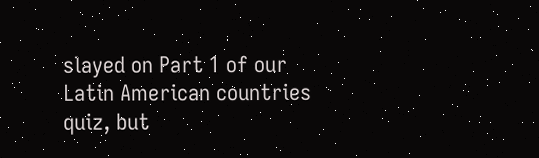slayed on Part 1 of our Latin American countries quiz, but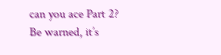can you ace Part 2? Be warned, it’s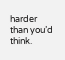harder than you’d think.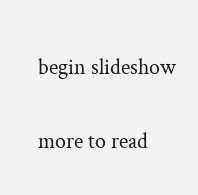begin slideshow

more to read